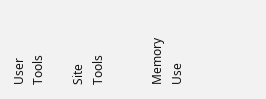User Tools

Site Tools


Memory Use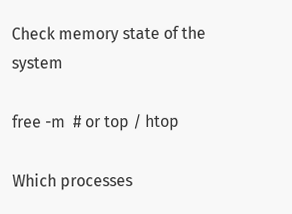Check memory state of the system

free -m  # or top / htop

Which processes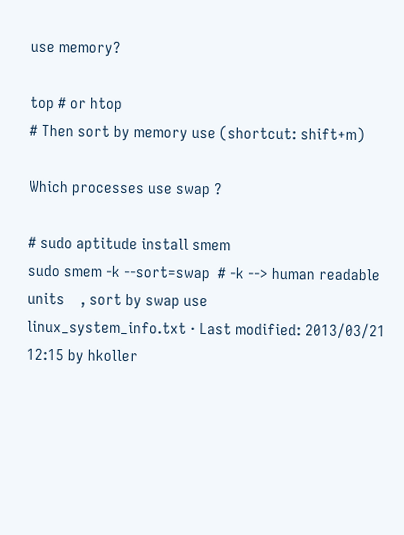use memory?

top # or htop
# Then sort by memory use (shortcut: shift+m)

Which processes use swap ?

# sudo aptitude install smem
sudo smem -k --sort=swap  # -k --> human readable units    , sort by swap use
linux_system_info.txt · Last modified: 2013/03/21 12:15 by hkoller